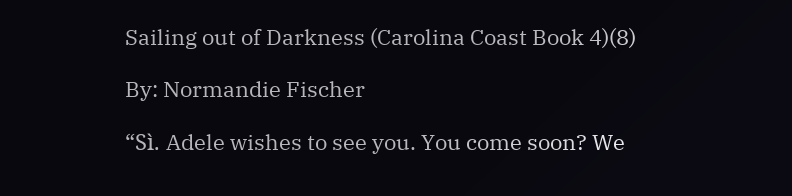Sailing out of Darkness (Carolina Coast Book 4)(8)

By: Normandie Fischer

“Sì. Adele wishes to see you. You come soon? We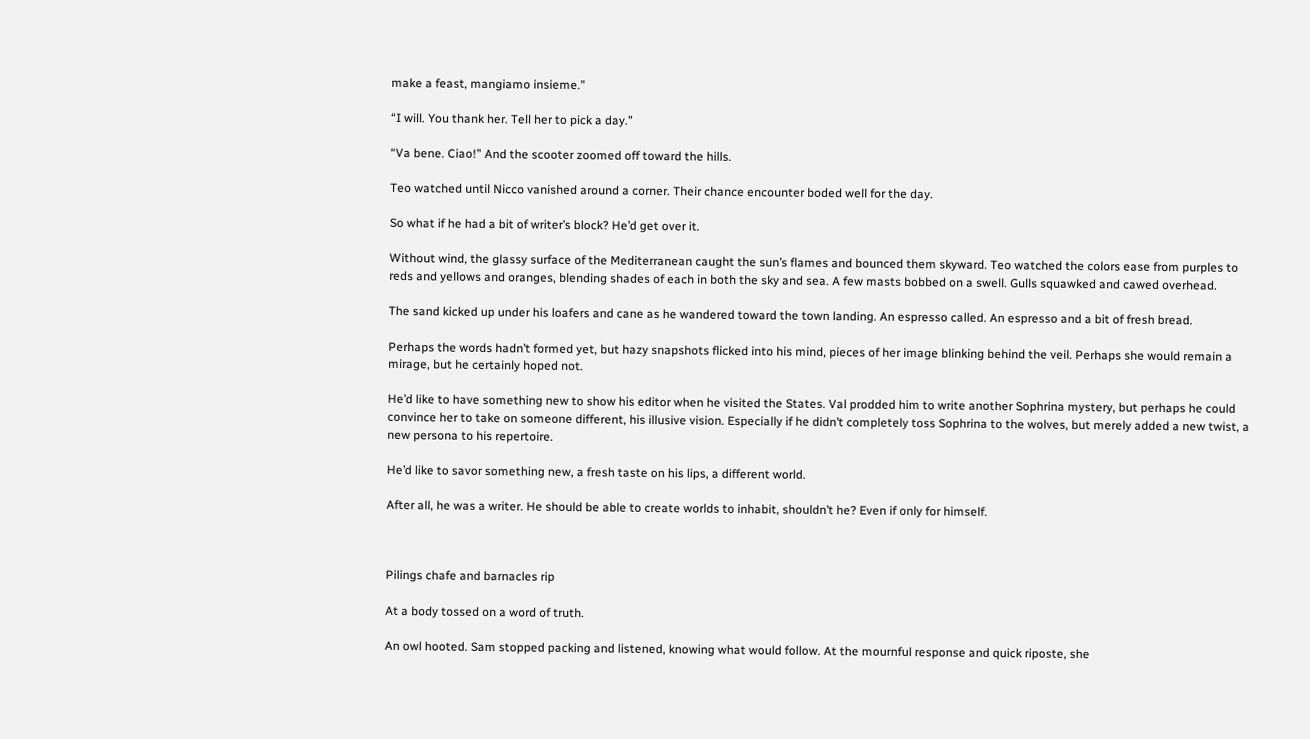make a feast, mangiamo insieme.”

“I will. You thank her. Tell her to pick a day.”

“Va bene. Ciao!” And the scooter zoomed off toward the hills.

Teo watched until Nicco vanished around a corner. Their chance encounter boded well for the day.

So what if he had a bit of writer’s block? He’d get over it.

Without wind, the glassy surface of the Mediterranean caught the sun’s flames and bounced them skyward. Teo watched the colors ease from purples to reds and yellows and oranges, blending shades of each in both the sky and sea. A few masts bobbed on a swell. Gulls squawked and cawed overhead.

The sand kicked up under his loafers and cane as he wandered toward the town landing. An espresso called. An espresso and a bit of fresh bread.

Perhaps the words hadn’t formed yet, but hazy snapshots flicked into his mind, pieces of her image blinking behind the veil. Perhaps she would remain a mirage, but he certainly hoped not.

He’d like to have something new to show his editor when he visited the States. Val prodded him to write another Sophrina mystery, but perhaps he could convince her to take on someone different, his illusive vision. Especially if he didn’t completely toss Sophrina to the wolves, but merely added a new twist, a new persona to his repertoire.

He’d like to savor something new, a fresh taste on his lips, a different world.

After all, he was a writer. He should be able to create worlds to inhabit, shouldn’t he? Even if only for himself.



Pilings chafe and barnacles rip

At a body tossed on a word of truth.

An owl hooted. Sam stopped packing and listened, knowing what would follow. At the mournful response and quick riposte, she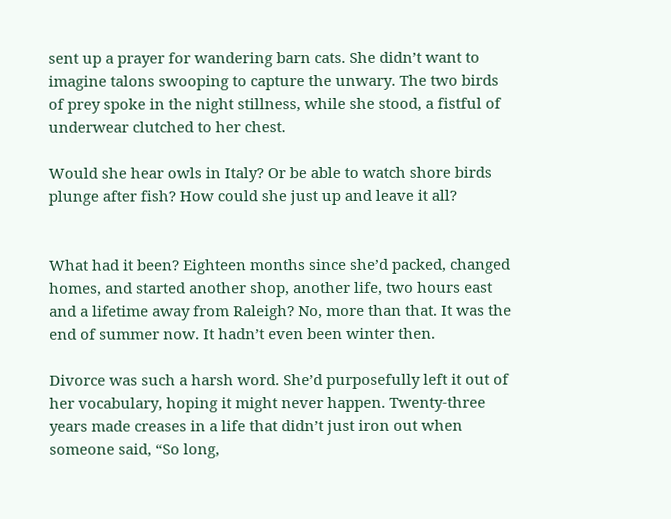sent up a prayer for wandering barn cats. She didn’t want to imagine talons swooping to capture the unwary. The two birds of prey spoke in the night stillness, while she stood, a fistful of underwear clutched to her chest.

Would she hear owls in Italy? Or be able to watch shore birds plunge after fish? How could she just up and leave it all?


What had it been? Eighteen months since she’d packed, changed homes, and started another shop, another life, two hours east and a lifetime away from Raleigh? No, more than that. It was the end of summer now. It hadn’t even been winter then.

Divorce was such a harsh word. She’d purposefully left it out of her vocabulary, hoping it might never happen. Twenty-three years made creases in a life that didn’t just iron out when someone said, “So long,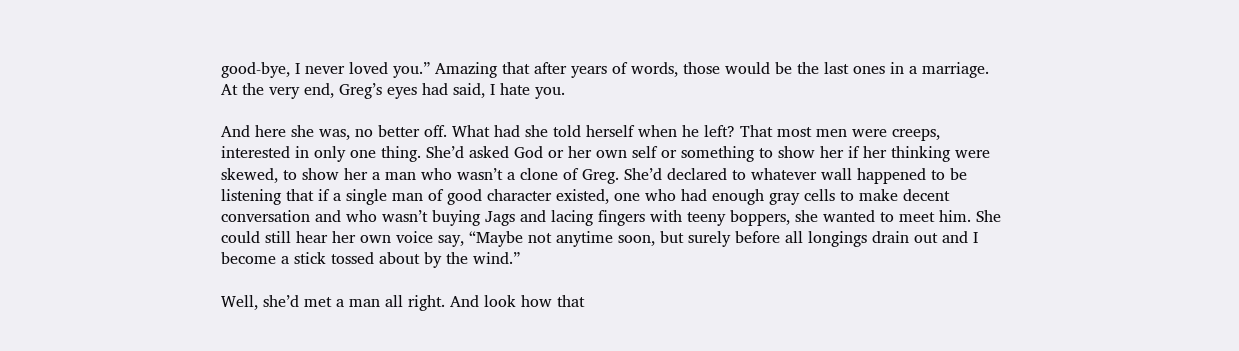good-bye, I never loved you.” Amazing that after years of words, those would be the last ones in a marriage. At the very end, Greg’s eyes had said, I hate you.

And here she was, no better off. What had she told herself when he left? That most men were creeps, interested in only one thing. She’d asked God or her own self or something to show her if her thinking were skewed, to show her a man who wasn’t a clone of Greg. She’d declared to whatever wall happened to be listening that if a single man of good character existed, one who had enough gray cells to make decent conversation and who wasn’t buying Jags and lacing fingers with teeny boppers, she wanted to meet him. She could still hear her own voice say, “Maybe not anytime soon, but surely before all longings drain out and I become a stick tossed about by the wind.”

Well, she’d met a man all right. And look how that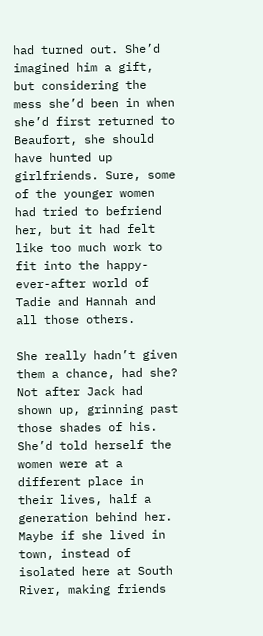had turned out. She’d imagined him a gift, but considering the mess she’d been in when she’d first returned to Beaufort, she should have hunted up girlfriends. Sure, some of the younger women had tried to befriend her, but it had felt like too much work to fit into the happy-ever-after world of Tadie and Hannah and all those others.

She really hadn’t given them a chance, had she? Not after Jack had shown up, grinning past those shades of his. She’d told herself the women were at a different place in their lives, half a generation behind her. Maybe if she lived in town, instead of isolated here at South River, making friends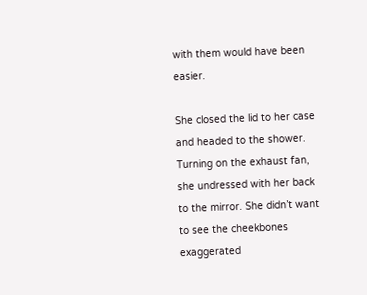with them would have been easier.

She closed the lid to her case and headed to the shower. Turning on the exhaust fan, she undressed with her back to the mirror. She didn’t want to see the cheekbones exaggerated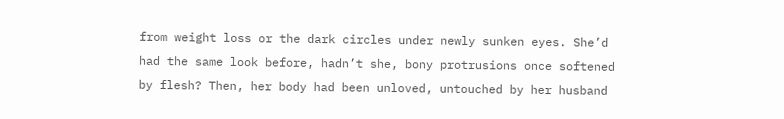from weight loss or the dark circles under newly sunken eyes. She’d had the same look before, hadn’t she, bony protrusions once softened by flesh? Then, her body had been unloved, untouched by her husband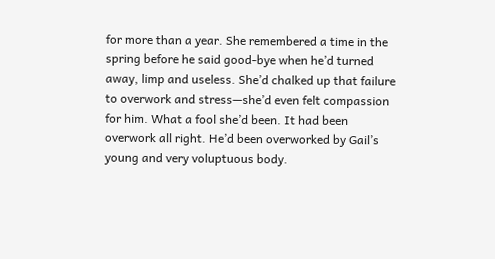for more than a year. She remembered a time in the spring before he said good-bye when he’d turned away, limp and useless. She’d chalked up that failure to overwork and stress—she’d even felt compassion for him. What a fool she’d been. It had been overwork all right. He’d been overworked by Gail’s young and very voluptuous body.